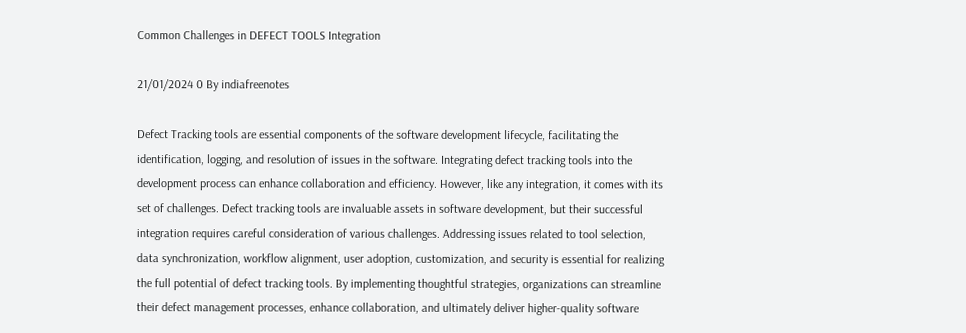Common Challenges in DEFECT TOOLS Integration

21/01/2024 0 By indiafreenotes

Defect Tracking tools are essential components of the software development lifecycle, facilitating the identification, logging, and resolution of issues in the software. Integrating defect tracking tools into the development process can enhance collaboration and efficiency. However, like any integration, it comes with its set of challenges. Defect tracking tools are invaluable assets in software development, but their successful integration requires careful consideration of various challenges. Addressing issues related to tool selection, data synchronization, workflow alignment, user adoption, customization, and security is essential for realizing the full potential of defect tracking tools. By implementing thoughtful strategies, organizations can streamline their defect management processes, enhance collaboration, and ultimately deliver higher-quality software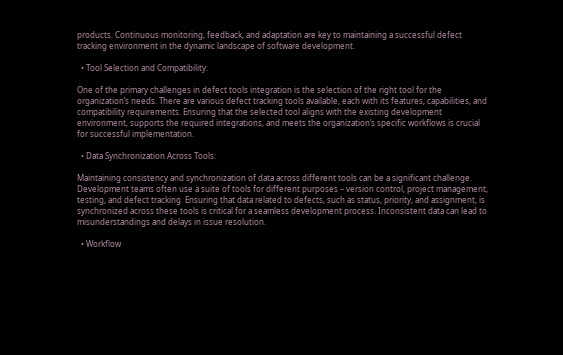products. Continuous monitoring, feedback, and adaptation are key to maintaining a successful defect tracking environment in the dynamic landscape of software development.

  • Tool Selection and Compatibility:

One of the primary challenges in defect tools integration is the selection of the right tool for the organization’s needs. There are various defect tracking tools available, each with its features, capabilities, and compatibility requirements. Ensuring that the selected tool aligns with the existing development environment, supports the required integrations, and meets the organization’s specific workflows is crucial for successful implementation.

  • Data Synchronization Across Tools:

Maintaining consistency and synchronization of data across different tools can be a significant challenge. Development teams often use a suite of tools for different purposes – version control, project management, testing, and defect tracking. Ensuring that data related to defects, such as status, priority, and assignment, is synchronized across these tools is critical for a seamless development process. Inconsistent data can lead to misunderstandings and delays in issue resolution.

  • Workflow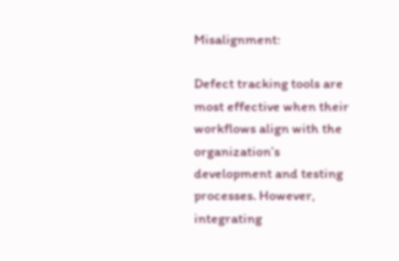Misalignment:

Defect tracking tools are most effective when their workflows align with the organization’s development and testing processes. However, integrating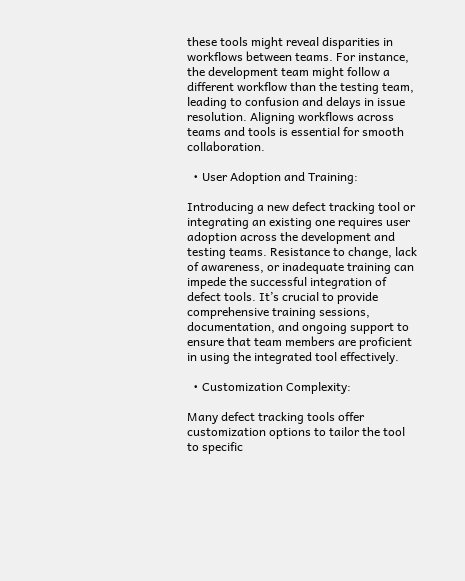these tools might reveal disparities in workflows between teams. For instance, the development team might follow a different workflow than the testing team, leading to confusion and delays in issue resolution. Aligning workflows across teams and tools is essential for smooth collaboration.

  • User Adoption and Training:

Introducing a new defect tracking tool or integrating an existing one requires user adoption across the development and testing teams. Resistance to change, lack of awareness, or inadequate training can impede the successful integration of defect tools. It’s crucial to provide comprehensive training sessions, documentation, and ongoing support to ensure that team members are proficient in using the integrated tool effectively.

  • Customization Complexity:

Many defect tracking tools offer customization options to tailor the tool to specific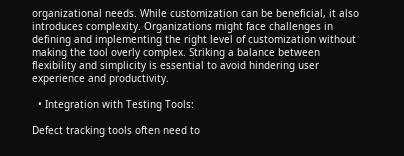organizational needs. While customization can be beneficial, it also introduces complexity. Organizations might face challenges in defining and implementing the right level of customization without making the tool overly complex. Striking a balance between flexibility and simplicity is essential to avoid hindering user experience and productivity.

  • Integration with Testing Tools:

Defect tracking tools often need to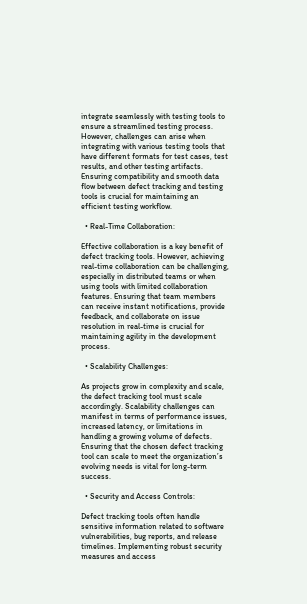integrate seamlessly with testing tools to ensure a streamlined testing process. However, challenges can arise when integrating with various testing tools that have different formats for test cases, test results, and other testing artifacts. Ensuring compatibility and smooth data flow between defect tracking and testing tools is crucial for maintaining an efficient testing workflow.

  • Real-Time Collaboration:

Effective collaboration is a key benefit of defect tracking tools. However, achieving real-time collaboration can be challenging, especially in distributed teams or when using tools with limited collaboration features. Ensuring that team members can receive instant notifications, provide feedback, and collaborate on issue resolution in real-time is crucial for maintaining agility in the development process.

  • Scalability Challenges:

As projects grow in complexity and scale, the defect tracking tool must scale accordingly. Scalability challenges can manifest in terms of performance issues, increased latency, or limitations in handling a growing volume of defects. Ensuring that the chosen defect tracking tool can scale to meet the organization’s evolving needs is vital for long-term success.

  • Security and Access Controls:

Defect tracking tools often handle sensitive information related to software vulnerabilities, bug reports, and release timelines. Implementing robust security measures and access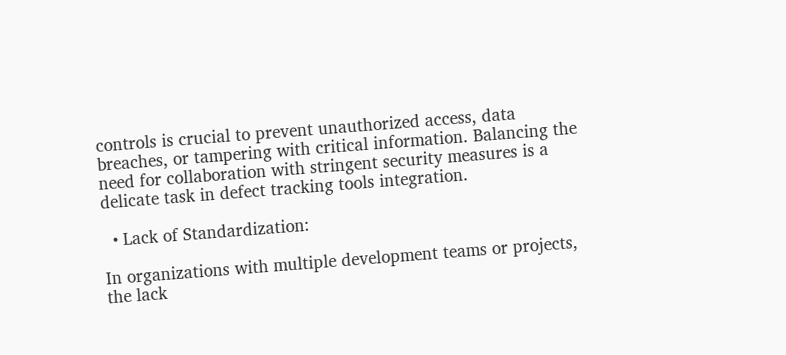controls is crucial to prevent unauthorized access, data breaches, or tampering with critical information. Balancing the need for collaboration with stringent security measures is a delicate task in defect tracking tools integration.

  • Lack of Standardization:

In organizations with multiple development teams or projects, the lack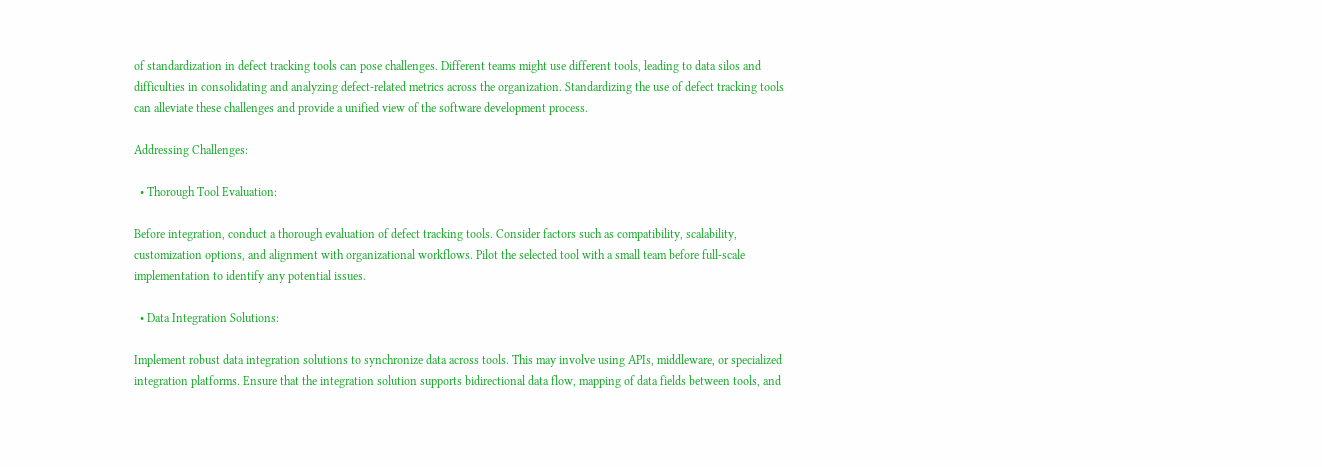of standardization in defect tracking tools can pose challenges. Different teams might use different tools, leading to data silos and difficulties in consolidating and analyzing defect-related metrics across the organization. Standardizing the use of defect tracking tools can alleviate these challenges and provide a unified view of the software development process.

Addressing Challenges:

  • Thorough Tool Evaluation:

Before integration, conduct a thorough evaluation of defect tracking tools. Consider factors such as compatibility, scalability, customization options, and alignment with organizational workflows. Pilot the selected tool with a small team before full-scale implementation to identify any potential issues.

  • Data Integration Solutions:

Implement robust data integration solutions to synchronize data across tools. This may involve using APIs, middleware, or specialized integration platforms. Ensure that the integration solution supports bidirectional data flow, mapping of data fields between tools, and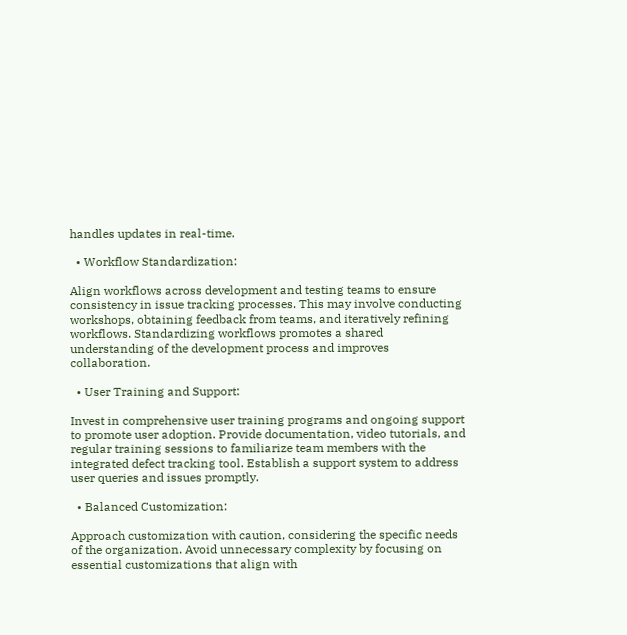handles updates in real-time.

  • Workflow Standardization:

Align workflows across development and testing teams to ensure consistency in issue tracking processes. This may involve conducting workshops, obtaining feedback from teams, and iteratively refining workflows. Standardizing workflows promotes a shared understanding of the development process and improves collaboration.

  • User Training and Support:

Invest in comprehensive user training programs and ongoing support to promote user adoption. Provide documentation, video tutorials, and regular training sessions to familiarize team members with the integrated defect tracking tool. Establish a support system to address user queries and issues promptly.

  • Balanced Customization:

Approach customization with caution, considering the specific needs of the organization. Avoid unnecessary complexity by focusing on essential customizations that align with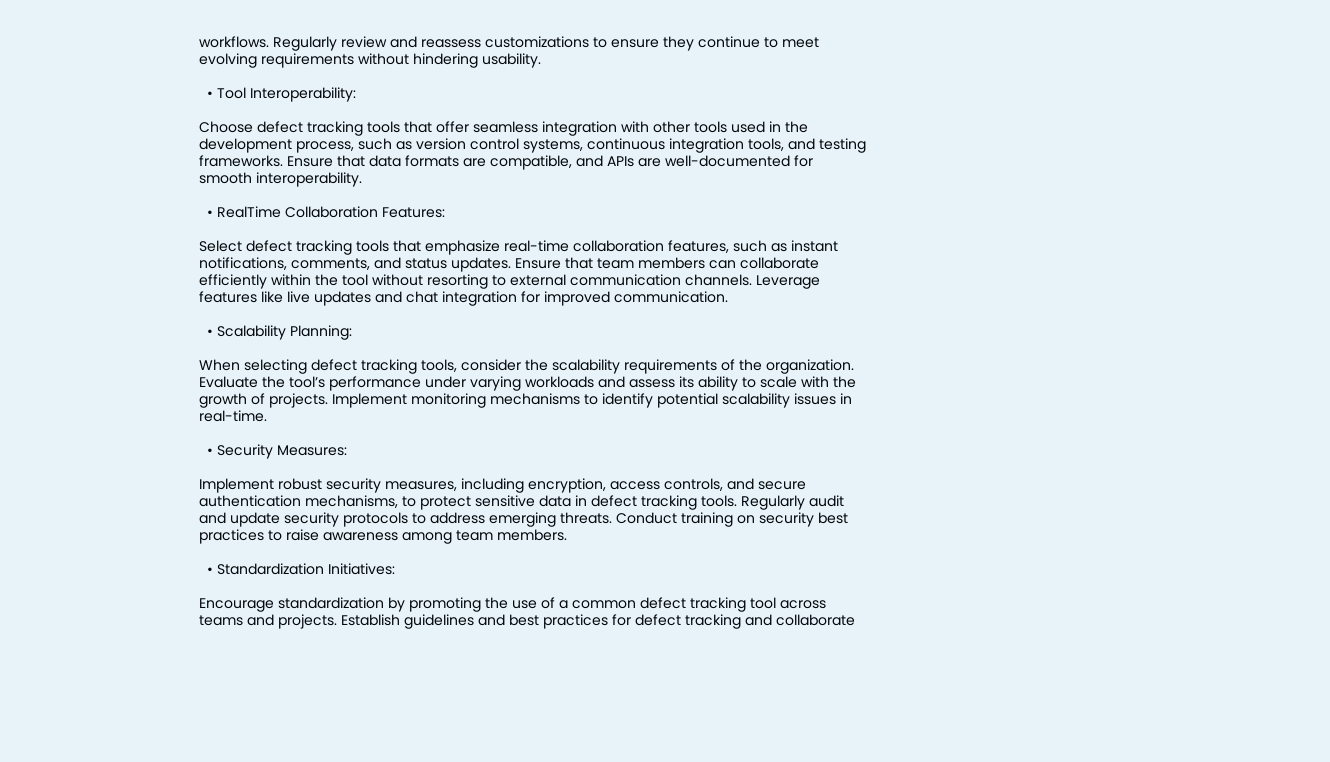workflows. Regularly review and reassess customizations to ensure they continue to meet evolving requirements without hindering usability.

  • Tool Interoperability:

Choose defect tracking tools that offer seamless integration with other tools used in the development process, such as version control systems, continuous integration tools, and testing frameworks. Ensure that data formats are compatible, and APIs are well-documented for smooth interoperability.

  • RealTime Collaboration Features:

Select defect tracking tools that emphasize real-time collaboration features, such as instant notifications, comments, and status updates. Ensure that team members can collaborate efficiently within the tool without resorting to external communication channels. Leverage features like live updates and chat integration for improved communication.

  • Scalability Planning:

When selecting defect tracking tools, consider the scalability requirements of the organization. Evaluate the tool’s performance under varying workloads and assess its ability to scale with the growth of projects. Implement monitoring mechanisms to identify potential scalability issues in real-time.

  • Security Measures:

Implement robust security measures, including encryption, access controls, and secure authentication mechanisms, to protect sensitive data in defect tracking tools. Regularly audit and update security protocols to address emerging threats. Conduct training on security best practices to raise awareness among team members.

  • Standardization Initiatives:

Encourage standardization by promoting the use of a common defect tracking tool across teams and projects. Establish guidelines and best practices for defect tracking and collaborate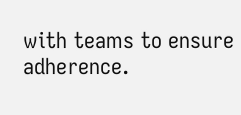with teams to ensure adherence.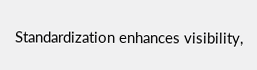Standardization enhances visibility,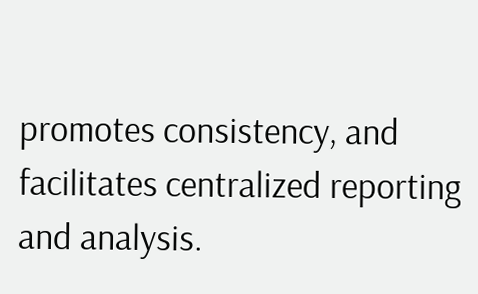promotes consistency, and facilitates centralized reporting and analysis.